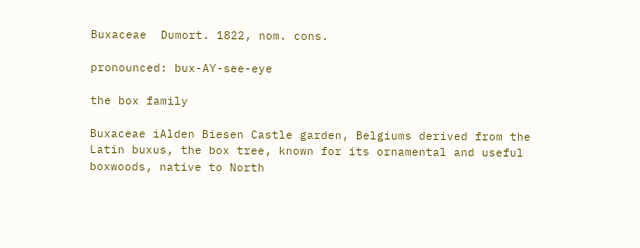Buxaceae  Dumort. 1822, nom. cons.

pronounced: bux-AY-see-eye

the box family

Buxaceae iAlden Biesen Castle garden, Belgiums derived from the Latin buxus, the box tree, known for its ornamental and useful boxwoods, native to North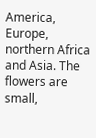America, Europe, northern Africa and Asia. The flowers are small,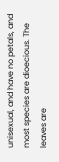unisexual, and have no petals, and most species are dioecious. The leaves are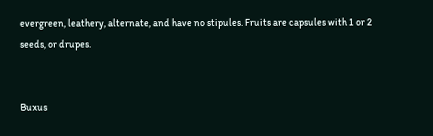evergreen, leathery, alternate, and have no stipules. Fruits are capsules with 1 or 2 seeds, or drupes.


Buxus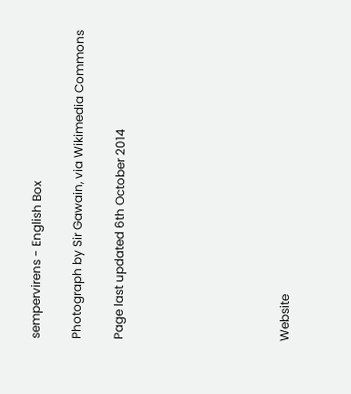sempervirens - English Box

Photograph by Sir Gawain, via Wikimedia Commons

Page last updated 6th October 2014







Website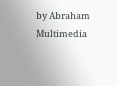by Abraham Multimedia